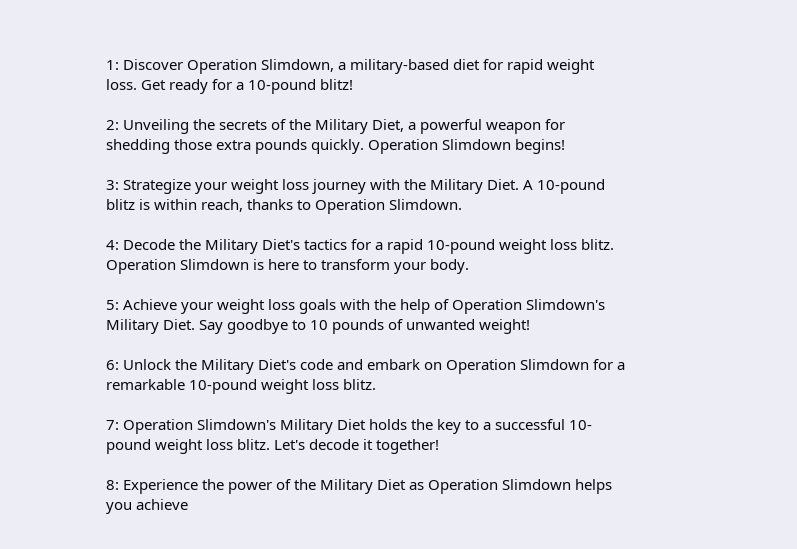1: Discover Operation Slimdown, a military-based diet for rapid weight loss. Get ready for a 10-pound blitz!

2: Unveiling the secrets of the Military Diet, a powerful weapon for shedding those extra pounds quickly. Operation Slimdown begins!

3: Strategize your weight loss journey with the Military Diet. A 10-pound blitz is within reach, thanks to Operation Slimdown.

4: Decode the Military Diet's tactics for a rapid 10-pound weight loss blitz. Operation Slimdown is here to transform your body.

5: Achieve your weight loss goals with the help of Operation Slimdown's Military Diet. Say goodbye to 10 pounds of unwanted weight!

6: Unlock the Military Diet's code and embark on Operation Slimdown for a remarkable 10-pound weight loss blitz.

7: Operation Slimdown's Military Diet holds the key to a successful 10-pound weight loss blitz. Let's decode it together!

8: Experience the power of the Military Diet as Operation Slimdown helps you achieve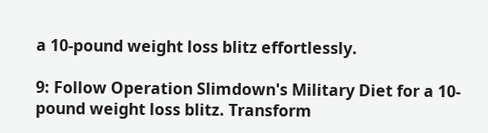a 10-pound weight loss blitz effortlessly.

9: Follow Operation Slimdown's Military Diet for a 10-pound weight loss blitz. Transform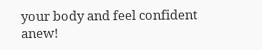your body and feel confident anew!